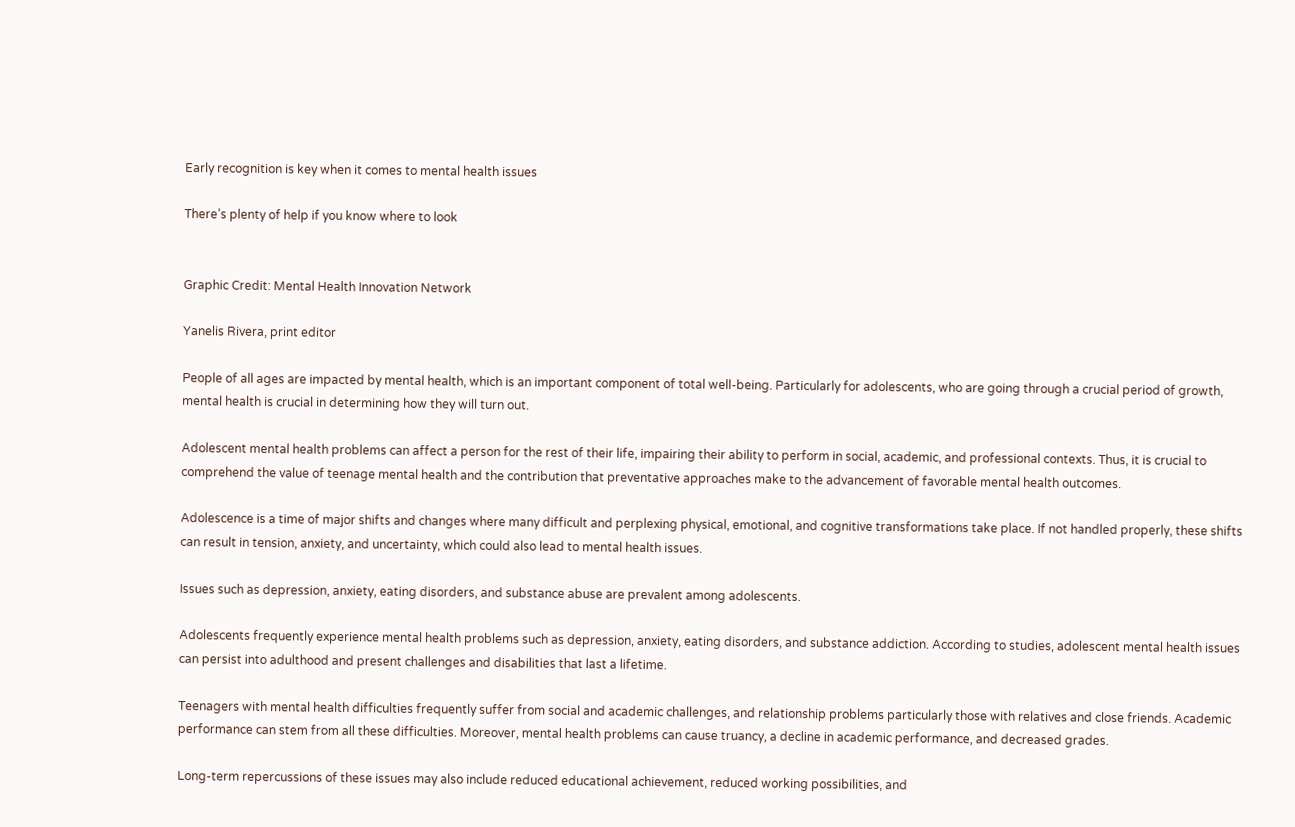Early recognition is key when it comes to mental health issues

There’s plenty of help if you know where to look


Graphic Credit: Mental Health Innovation Network

Yanelis Rivera, print editor

People of all ages are impacted by mental health, which is an important component of total well-being. Particularly for adolescents, who are going through a crucial period of growth, mental health is crucial in determining how they will turn out.

Adolescent mental health problems can affect a person for the rest of their life, impairing their ability to perform in social, academic, and professional contexts. Thus, it is crucial to comprehend the value of teenage mental health and the contribution that preventative approaches make to the advancement of favorable mental health outcomes.

Adolescence is a time of major shifts and changes where many difficult and perplexing physical, emotional, and cognitive transformations take place. If not handled properly, these shifts can result in tension, anxiety, and uncertainty, which could also lead to mental health issues.

Issues such as depression, anxiety, eating disorders, and substance abuse are prevalent among adolescents.

Adolescents frequently experience mental health problems such as depression, anxiety, eating disorders, and substance addiction. According to studies, adolescent mental health issues can persist into adulthood and present challenges and disabilities that last a lifetime.

Teenagers with mental health difficulties frequently suffer from social and academic challenges, and relationship problems particularly those with relatives and close friends. Academic performance can stem from all these difficulties. Moreover, mental health problems can cause truancy, a decline in academic performance, and decreased grades.

Long-term repercussions of these issues may also include reduced educational achievement, reduced working possibilities, and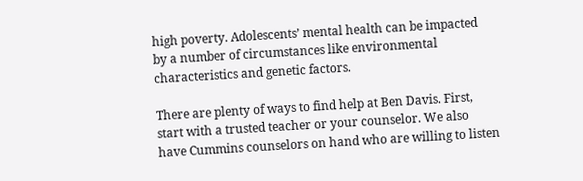high poverty. Adolescents’ mental health can be impacted by a number of circumstances like environmental characteristics and genetic factors.

There are plenty of ways to find help at Ben Davis. First, start with a trusted teacher or your counselor. We also have Cummins counselors on hand who are willing to listen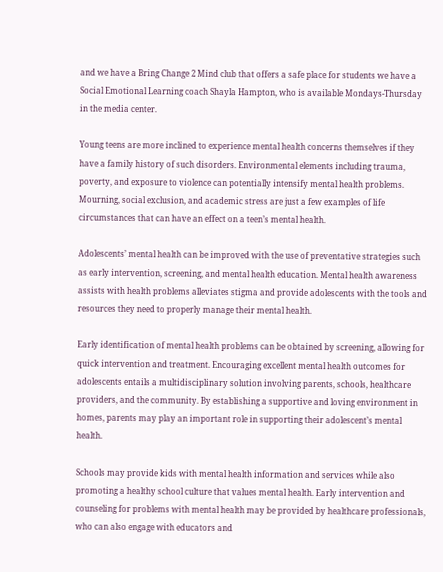and we have a Bring Change 2 Mind club that offers a safe place for students we have a Social Emotional Learning coach Shayla Hampton, who is available Mondays-Thursday in the media center.

Young teens are more inclined to experience mental health concerns themselves if they have a family history of such disorders. Environmental elements including trauma, poverty, and exposure to violence can potentially intensify mental health problems. Mourning, social exclusion, and academic stress are just a few examples of life circumstances that can have an effect on a teen’s mental health.

Adolescents’ mental health can be improved with the use of preventative strategies such as early intervention, screening, and mental health education. Mental health awareness assists with health problems alleviates stigma and provide adolescents with the tools and resources they need to properly manage their mental health.

Early identification of mental health problems can be obtained by screening, allowing for quick intervention and treatment. Encouraging excellent mental health outcomes for adolescents entails a multidisciplinary solution involving parents, schools, healthcare providers, and the community. By establishing a supportive and loving environment in homes, parents may play an important role in supporting their adolescent’s mental health.

Schools may provide kids with mental health information and services while also promoting a healthy school culture that values mental health. Early intervention and counseling for problems with mental health may be provided by healthcare professionals, who can also engage with educators and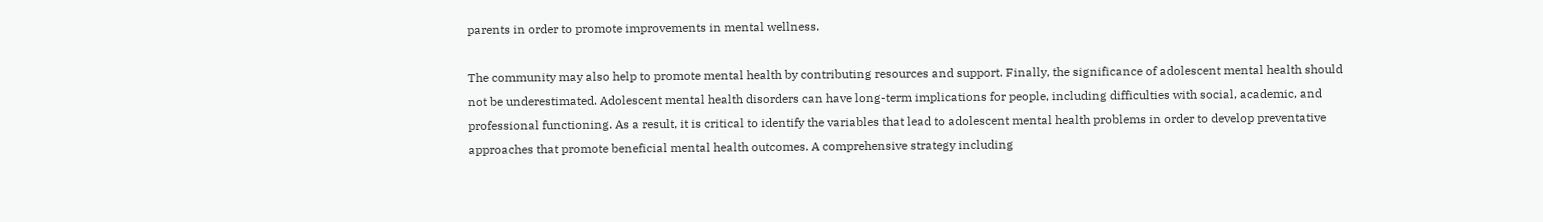parents in order to promote improvements in mental wellness.

The community may also help to promote mental health by contributing resources and support. Finally, the significance of adolescent mental health should not be underestimated. Adolescent mental health disorders can have long-term implications for people, including difficulties with social, academic, and professional functioning. As a result, it is critical to identify the variables that lead to adolescent mental health problems in order to develop preventative approaches that promote beneficial mental health outcomes. A comprehensive strategy including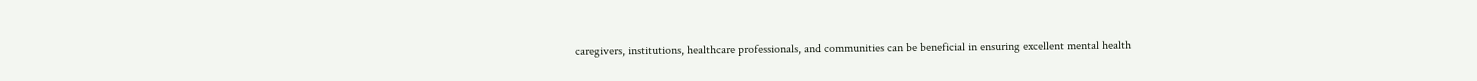caregivers, institutions, healthcare professionals, and communities can be beneficial in ensuring excellent mental health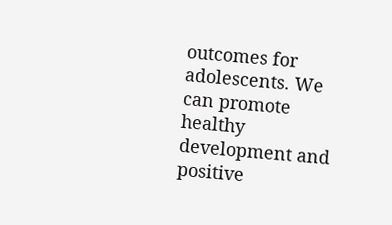outcomes for adolescents. We can promote healthy development and positive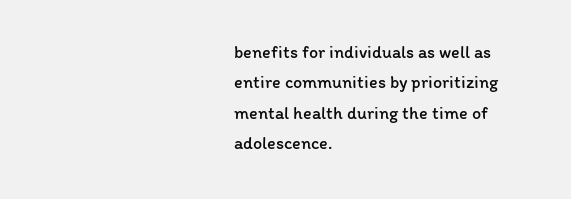benefits for individuals as well as entire communities by prioritizing mental health during the time of adolescence.